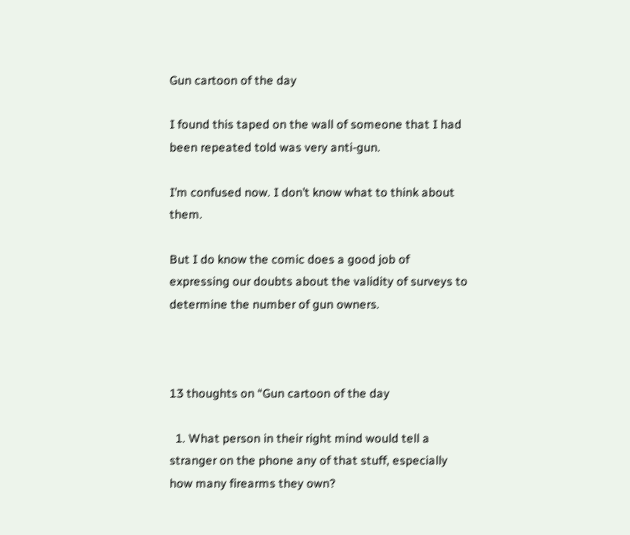Gun cartoon of the day

I found this taped on the wall of someone that I had been repeated told was very anti-gun.

I’m confused now. I don’t know what to think about them.

But I do know the comic does a good job of expressing our doubts about the validity of surveys to determine the number of gun owners.



13 thoughts on “Gun cartoon of the day

  1. What person in their right mind would tell a stranger on the phone any of that stuff, especially how many firearms they own?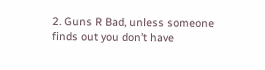2. Guns R Bad, unless someone finds out you don’t have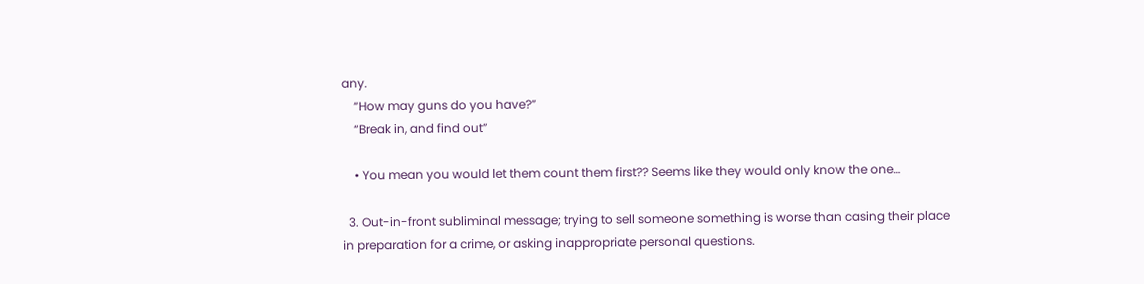any.
    “How may guns do you have?”
    “Break in, and find out”

    • You mean you would let them count them first?? Seems like they would only know the one…

  3. Out-in-front subliminal message; trying to sell someone something is worse than casing their place in preparation for a crime, or asking inappropriate personal questions.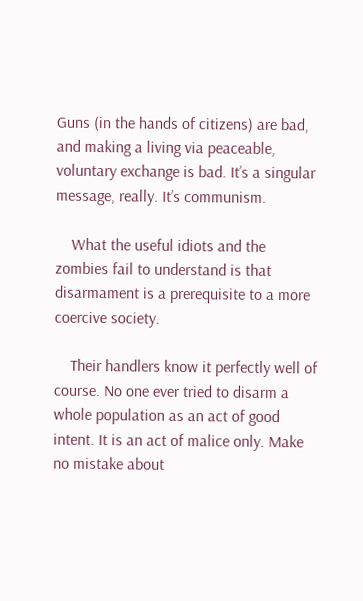Guns (in the hands of citizens) are bad, and making a living via peaceable, voluntary exchange is bad. It’s a singular message, really. It’s communism.

    What the useful idiots and the zombies fail to understand is that disarmament is a prerequisite to a more coercive society.

    Their handlers know it perfectly well of course. No one ever tried to disarm a whole population as an act of good intent. It is an act of malice only. Make no mistake about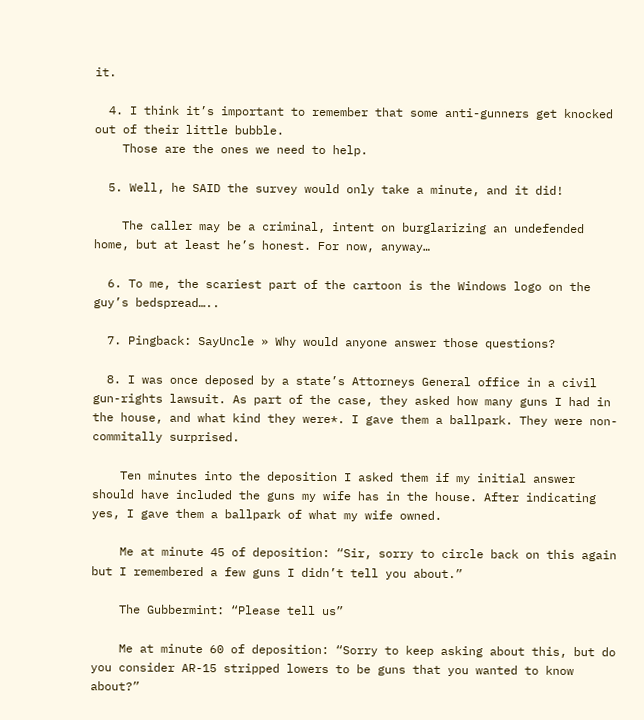it.

  4. I think it’s important to remember that some anti-gunners get knocked out of their little bubble.
    Those are the ones we need to help.

  5. Well, he SAID the survey would only take a minute, and it did!

    The caller may be a criminal, intent on burglarizing an undefended home, but at least he’s honest. For now, anyway…

  6. To me, the scariest part of the cartoon is the Windows logo on the guy’s bedspread…..

  7. Pingback: SayUncle » Why would anyone answer those questions?

  8. I was once deposed by a state’s Attorneys General office in a civil gun-rights lawsuit. As part of the case, they asked how many guns I had in the house, and what kind they were*. I gave them a ballpark. They were non-commitally surprised.

    Ten minutes into the deposition I asked them if my initial answer should have included the guns my wife has in the house. After indicating yes, I gave them a ballpark of what my wife owned.

    Me at minute 45 of deposition: “Sir, sorry to circle back on this again but I remembered a few guns I didn’t tell you about.”

    The Gubbermint: “Please tell us”

    Me at minute 60 of deposition: “Sorry to keep asking about this, but do you consider AR-15 stripped lowers to be guns that you wanted to know about?”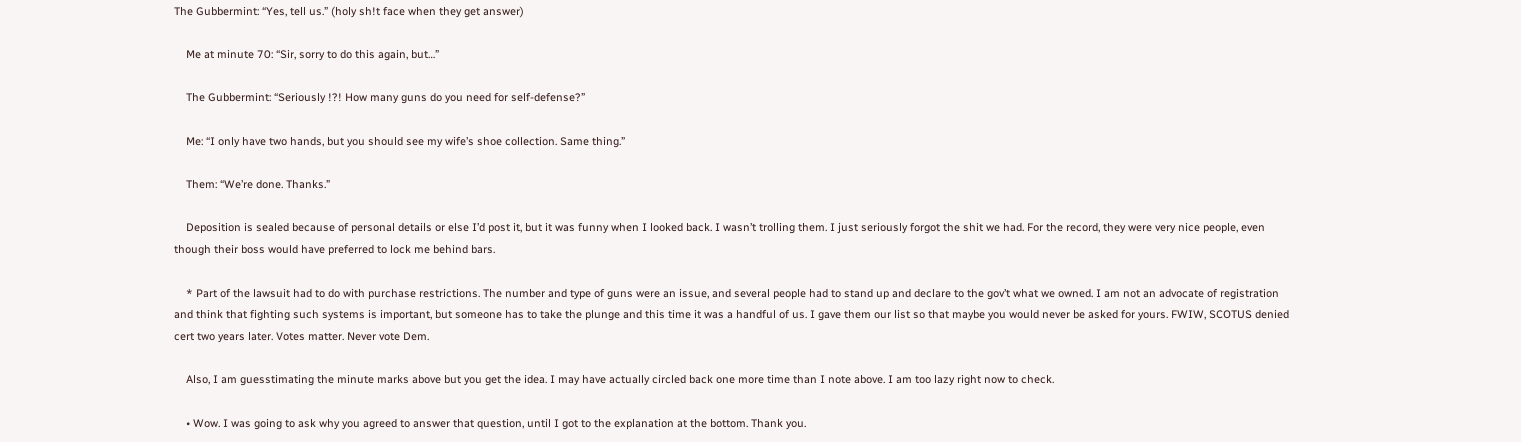The Gubbermint: “Yes, tell us.” (holy sh!t face when they get answer)

    Me at minute 70: “Sir, sorry to do this again, but…”

    The Gubbermint: “Seriously !?! How many guns do you need for self-defense?”

    Me: “I only have two hands, but you should see my wife’s shoe collection. Same thing.”

    Them: “We’re done. Thanks.”

    Deposition is sealed because of personal details or else I’d post it, but it was funny when I looked back. I wasn’t trolling them. I just seriously forgot the shit we had. For the record, they were very nice people, even though their boss would have preferred to lock me behind bars.

    * Part of the lawsuit had to do with purchase restrictions. The number and type of guns were an issue, and several people had to stand up and declare to the gov’t what we owned. I am not an advocate of registration and think that fighting such systems is important, but someone has to take the plunge and this time it was a handful of us. I gave them our list so that maybe you would never be asked for yours. FWIW, SCOTUS denied cert two years later. Votes matter. Never vote Dem.

    Also, I am guesstimating the minute marks above but you get the idea. I may have actually circled back one more time than I note above. I am too lazy right now to check.

    • Wow. I was going to ask why you agreed to answer that question, until I got to the explanation at the bottom. Thank you.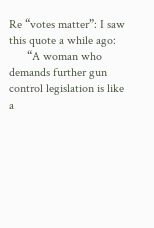Re “votes matter”: I saw this quote a while ago:
      “A woman who demands further gun control legislation is like a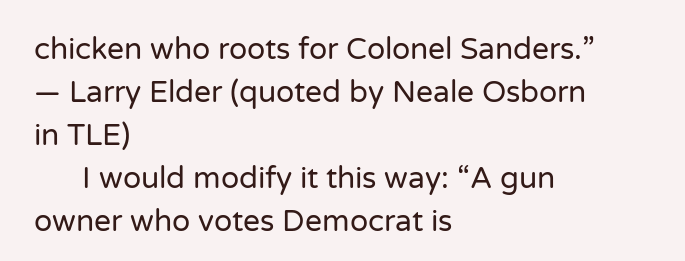chicken who roots for Colonel Sanders.” — Larry Elder (quoted by Neale Osborn in TLE)
      I would modify it this way: “A gun owner who votes Democrat is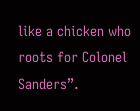like a chicken who roots for Colonel Sanders”.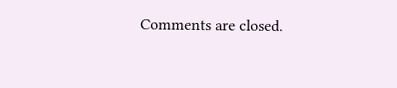Comments are closed.